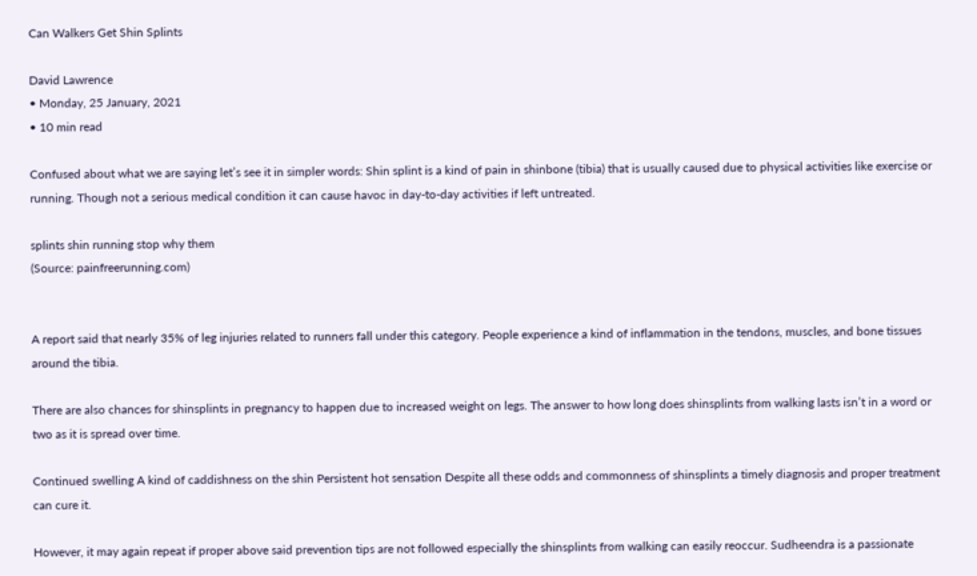Can Walkers Get Shin Splints

David Lawrence
• Monday, 25 January, 2021
• 10 min read

Confused about what we are saying let’s see it in simpler words: Shin splint is a kind of pain in shinbone (tibia) that is usually caused due to physical activities like exercise or running. Though not a serious medical condition it can cause havoc in day-to-day activities if left untreated.

splints shin running stop why them
(Source: painfreerunning.com)


A report said that nearly 35% of leg injuries related to runners fall under this category. People experience a kind of inflammation in the tendons, muscles, and bone tissues around the tibia.

There are also chances for shinsplints in pregnancy to happen due to increased weight on legs. The answer to how long does shinsplints from walking lasts isn’t in a word or two as it is spread over time.

Continued swelling A kind of caddishness on the shin Persistent hot sensation Despite all these odds and commonness of shinsplints a timely diagnosis and proper treatment can cure it.

However, it may again repeat if proper above said prevention tips are not followed especially the shinsplints from walking can easily reoccur. Sudheendra is a passionate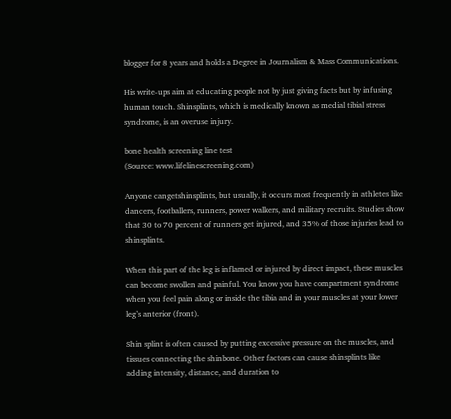blogger for 8 years and holds a Degree in Journalism & Mass Communications.

His write-ups aim at educating people not by just giving facts but by infusing human touch. Shinsplints, which is medically known as medial tibial stress syndrome, is an overuse injury.

bone health screening line test
(Source: www.lifelinescreening.com)

Anyone cangetshinsplints, but usually, it occurs most frequently in athletes like dancers, footballers, runners, power walkers, and military recruits. Studies show that 30 to 70 percent of runners get injured, and 35% of those injuries lead to shinsplints.

When this part of the leg is inflamed or injured by direct impact, these muscles can become swollen and painful. You know you have compartment syndrome when you feel pain along or inside the tibia and in your muscles at your lower leg’s anterior (front).

Shin splint is often caused by putting excessive pressure on the muscles, and tissues connecting the shinbone. Other factors can cause shinsplints like adding intensity, distance, and duration to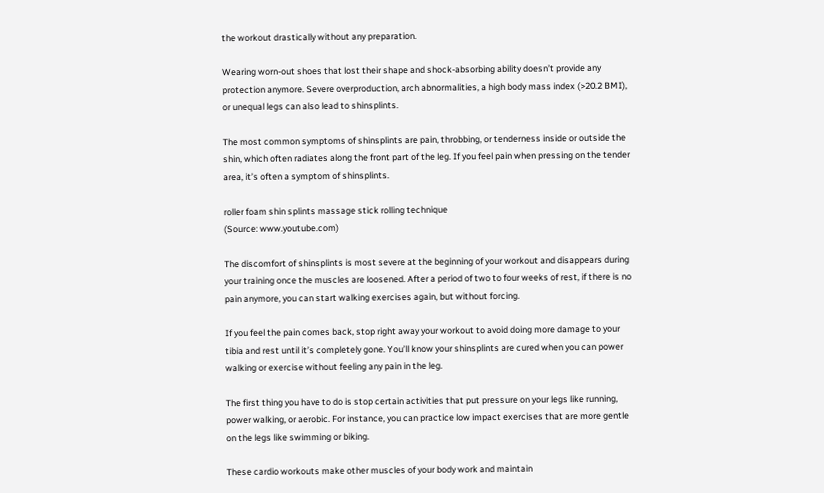the workout drastically without any preparation.

Wearing worn-out shoes that lost their shape and shock-absorbing ability doesn’t provide any protection anymore. Severe overproduction, arch abnormalities, a high body mass index (>20.2 BMI), or unequal legs can also lead to shinsplints.

The most common symptoms of shinsplints are pain, throbbing, or tenderness inside or outside the shin, which often radiates along the front part of the leg. If you feel pain when pressing on the tender area, it’s often a symptom of shinsplints.

roller foam shin splints massage stick rolling technique
(Source: www.youtube.com)

The discomfort of shinsplints is most severe at the beginning of your workout and disappears during your training once the muscles are loosened. After a period of two to four weeks of rest, if there is no pain anymore, you can start walking exercises again, but without forcing.

If you feel the pain comes back, stop right away your workout to avoid doing more damage to your tibia and rest until it’s completely gone. You’ll know your shinsplints are cured when you can power walking or exercise without feeling any pain in the leg.

The first thing you have to do is stop certain activities that put pressure on your legs like running, power walking, or aerobic. For instance, you can practice low impact exercises that are more gentle on the legs like swimming or biking.

These cardio workouts make other muscles of your body work and maintain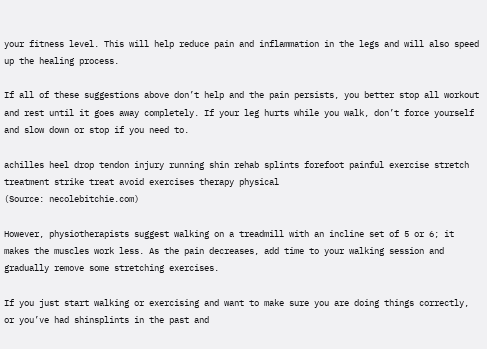your fitness level. This will help reduce pain and inflammation in the legs and will also speed up the healing process.

If all of these suggestions above don’t help and the pain persists, you better stop all workout and rest until it goes away completely. If your leg hurts while you walk, don’t force yourself and slow down or stop if you need to.

achilles heel drop tendon injury running shin rehab splints forefoot painful exercise stretch treatment strike treat avoid exercises therapy physical
(Source: necolebitchie.com)

However, physiotherapists suggest walking on a treadmill with an incline set of 5 or 6; it makes the muscles work less. As the pain decreases, add time to your walking session and gradually remove some stretching exercises.

If you just start walking or exercising and want to make sure you are doing things correctly, or you’ve had shinsplints in the past and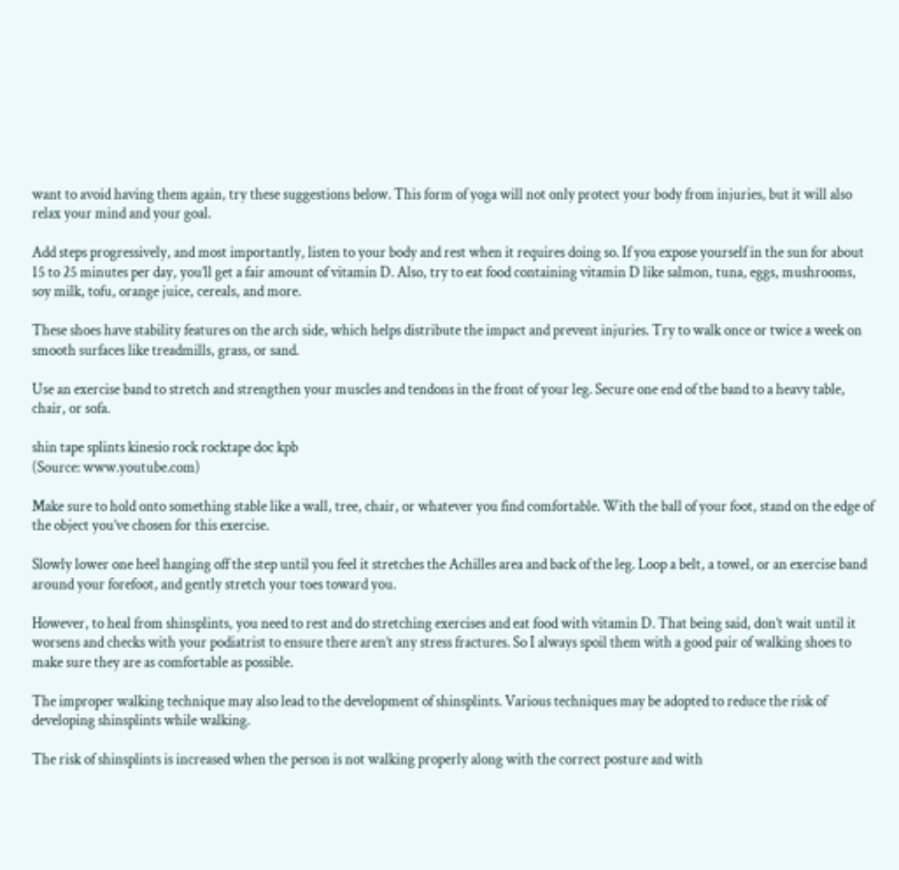want to avoid having them again, try these suggestions below. This form of yoga will not only protect your body from injuries, but it will also relax your mind and your goal.

Add steps progressively, and most importantly, listen to your body and rest when it requires doing so. If you expose yourself in the sun for about 15 to 25 minutes per day, you’ll get a fair amount of vitamin D. Also, try to eat food containing vitamin D like salmon, tuna, eggs, mushrooms, soy milk, tofu, orange juice, cereals, and more.

These shoes have stability features on the arch side, which helps distribute the impact and prevent injuries. Try to walk once or twice a week on smooth surfaces like treadmills, grass, or sand.

Use an exercise band to stretch and strengthen your muscles and tendons in the front of your leg. Secure one end of the band to a heavy table, chair, or sofa.

shin tape splints kinesio rock rocktape doc kpb
(Source: www.youtube.com)

Make sure to hold onto something stable like a wall, tree, chair, or whatever you find comfortable. With the ball of your foot, stand on the edge of the object you’ve chosen for this exercise.

Slowly lower one heel hanging off the step until you feel it stretches the Achilles area and back of the leg. Loop a belt, a towel, or an exercise band around your forefoot, and gently stretch your toes toward you.

However, to heal from shinsplints, you need to rest and do stretching exercises and eat food with vitamin D. That being said, don’t wait until it worsens and checks with your podiatrist to ensure there aren’t any stress fractures. So I always spoil them with a good pair of walking shoes to make sure they are as comfortable as possible.

The improper walking technique may also lead to the development of shinsplints. Various techniques may be adopted to reduce the risk of developing shinsplints while walking.

The risk of shinsplints is increased when the person is not walking properly along with the correct posture and with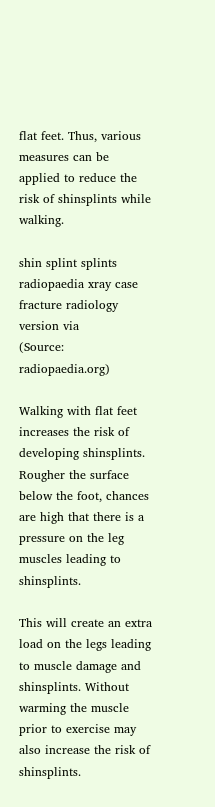flat feet. Thus, various measures can be applied to reduce the risk of shinsplints while walking.

shin splint splints radiopaedia xray case fracture radiology version via
(Source: radiopaedia.org)

Walking with flat feet increases the risk of developing shinsplints. Rougher the surface below the foot, chances are high that there is a pressure on the leg muscles leading to shinsplints.

This will create an extra load on the legs leading to muscle damage and shinsplints. Without warming the muscle prior to exercise may also increase the risk of shinsplints.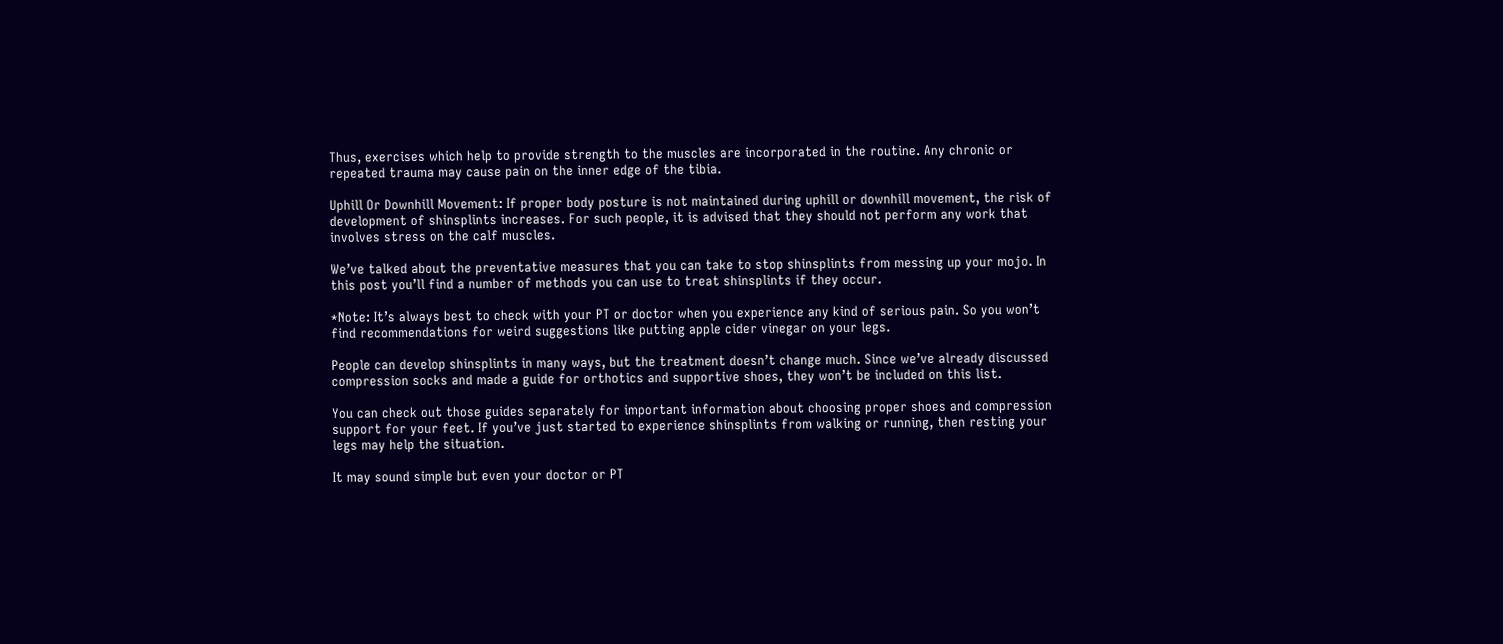Thus, exercises which help to provide strength to the muscles are incorporated in the routine. Any chronic or repeated trauma may cause pain on the inner edge of the tibia.

Uphill Or Downhill Movement: If proper body posture is not maintained during uphill or downhill movement, the risk of development of shinsplints increases. For such people, it is advised that they should not perform any work that involves stress on the calf muscles.

We’ve talked about the preventative measures that you can take to stop shinsplints from messing up your mojo. In this post you’ll find a number of methods you can use to treat shinsplints if they occur.

*Note: It’s always best to check with your PT or doctor when you experience any kind of serious pain. So you won’t find recommendations for weird suggestions like putting apple cider vinegar on your legs.

People can develop shinsplints in many ways, but the treatment doesn’t change much. Since we’ve already discussed compression socks and made a guide for orthotics and supportive shoes, they won’t be included on this list.

You can check out those guides separately for important information about choosing proper shoes and compression support for your feet. If you’ve just started to experience shinsplints from walking or running, then resting your legs may help the situation.

It may sound simple but even your doctor or PT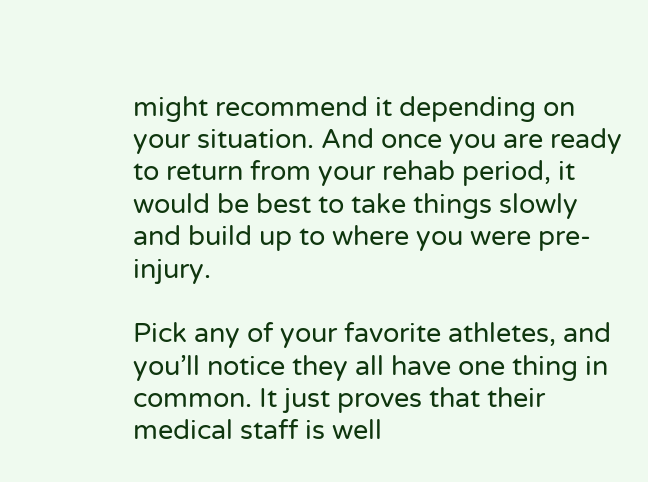might recommend it depending on your situation. And once you are ready to return from your rehab period, it would be best to take things slowly and build up to where you were pre-injury.

Pick any of your favorite athletes, and you’ll notice they all have one thing in common. It just proves that their medical staff is well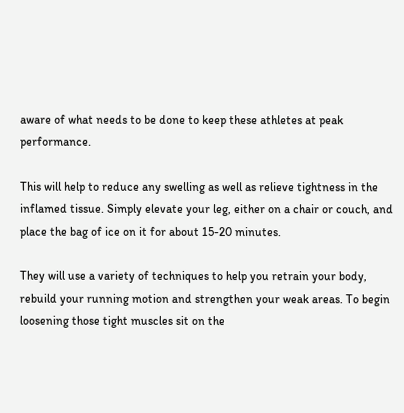aware of what needs to be done to keep these athletes at peak performance.

This will help to reduce any swelling as well as relieve tightness in the inflamed tissue. Simply elevate your leg, either on a chair or couch, and place the bag of ice on it for about 15-20 minutes.

They will use a variety of techniques to help you retrain your body, rebuild your running motion and strengthen your weak areas. To begin loosening those tight muscles sit on the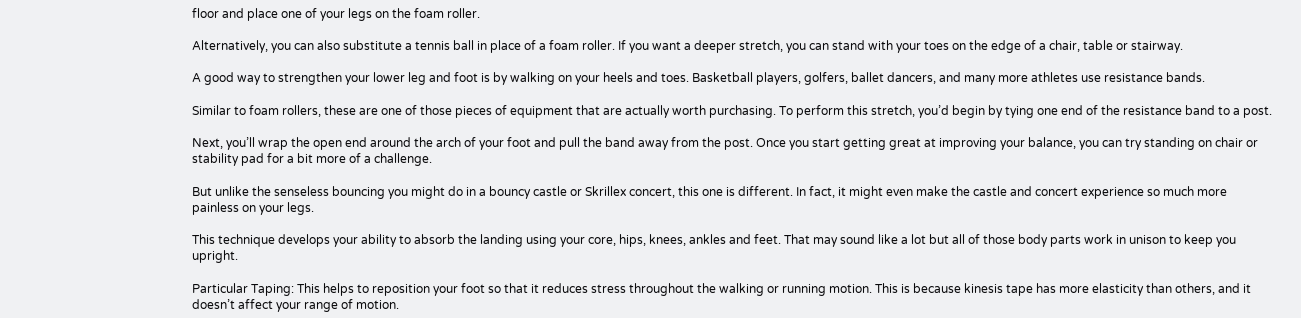floor and place one of your legs on the foam roller.

Alternatively, you can also substitute a tennis ball in place of a foam roller. If you want a deeper stretch, you can stand with your toes on the edge of a chair, table or stairway.

A good way to strengthen your lower leg and foot is by walking on your heels and toes. Basketball players, golfers, ballet dancers, and many more athletes use resistance bands.

Similar to foam rollers, these are one of those pieces of equipment that are actually worth purchasing. To perform this stretch, you’d begin by tying one end of the resistance band to a post.

Next, you’ll wrap the open end around the arch of your foot and pull the band away from the post. Once you start getting great at improving your balance, you can try standing on chair or stability pad for a bit more of a challenge.

But unlike the senseless bouncing you might do in a bouncy castle or Skrillex concert, this one is different. In fact, it might even make the castle and concert experience so much more painless on your legs.

This technique develops your ability to absorb the landing using your core, hips, knees, ankles and feet. That may sound like a lot but all of those body parts work in unison to keep you upright.

Particular Taping: This helps to reposition your foot so that it reduces stress throughout the walking or running motion. This is because kinesis tape has more elasticity than others, and it doesn’t affect your range of motion.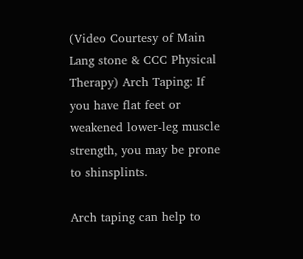(Video Courtesy of Main Lang stone & CCC Physical Therapy) Arch Taping: If you have flat feet or weakened lower-leg muscle strength, you may be prone to shinsplints.

Arch taping can help to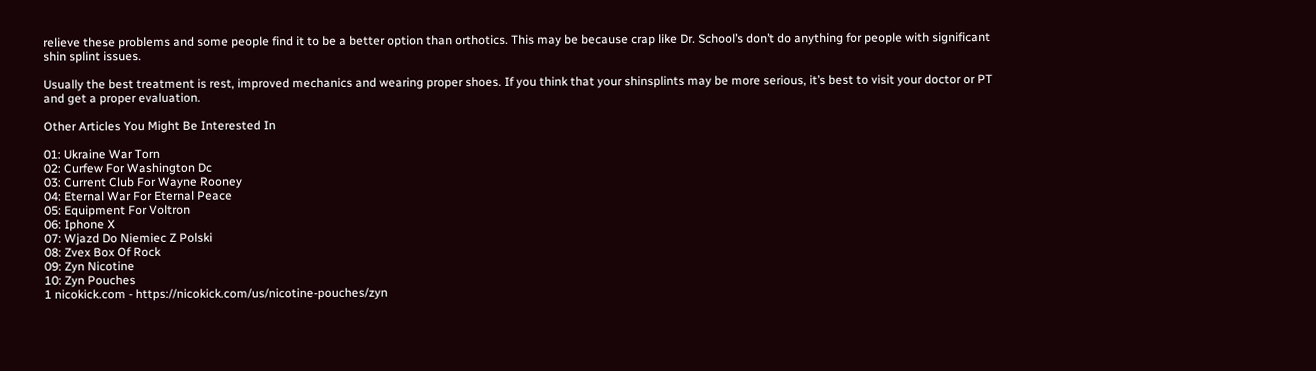relieve these problems and some people find it to be a better option than orthotics. This may be because crap like Dr. School’s don’t do anything for people with significant shin splint issues.

Usually the best treatment is rest, improved mechanics and wearing proper shoes. If you think that your shinsplints may be more serious, it’s best to visit your doctor or PT and get a proper evaluation.

Other Articles You Might Be Interested In

01: Ukraine War Torn
02: Curfew For Washington Dc
03: Current Club For Wayne Rooney
04: Eternal War For Eternal Peace
05: Equipment For Voltron
06: Iphone X
07: Wjazd Do Niemiec Z Polski
08: Zvex Box Of Rock
09: Zyn Nicotine
10: Zyn Pouches
1 nicokick.com - https://nicokick.com/us/nicotine-pouches/zyn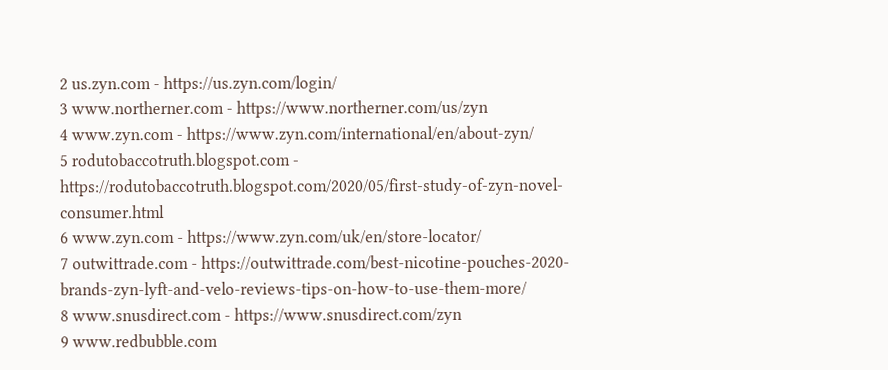2 us.zyn.com - https://us.zyn.com/login/
3 www.northerner.com - https://www.northerner.com/us/zyn
4 www.zyn.com - https://www.zyn.com/international/en/about-zyn/
5 rodutobaccotruth.blogspot.com - https://rodutobaccotruth.blogspot.com/2020/05/first-study-of-zyn-novel-consumer.html
6 www.zyn.com - https://www.zyn.com/uk/en/store-locator/
7 outwittrade.com - https://outwittrade.com/best-nicotine-pouches-2020-brands-zyn-lyft-and-velo-reviews-tips-on-how-to-use-them-more/
8 www.snusdirect.com - https://www.snusdirect.com/zyn
9 www.redbubble.com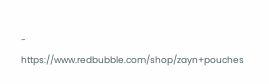- https://www.redbubble.com/shop/zayn+pouches